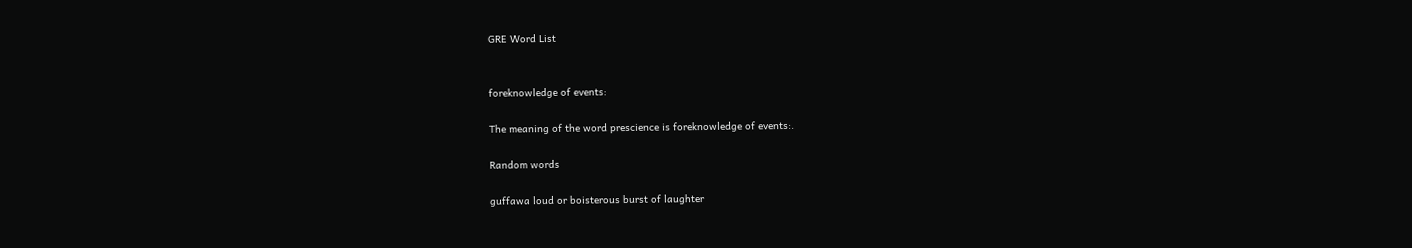GRE Word List


foreknowledge of events:

The meaning of the word prescience is foreknowledge of events:.

Random words

guffawa loud or boisterous burst of laughter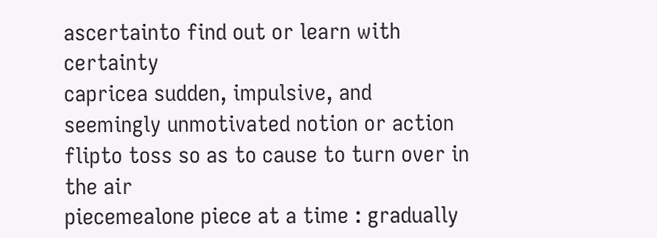ascertainto find out or learn with certainty
capricea sudden, impulsive, and seemingly unmotivated notion or action
flipto toss so as to cause to turn over in the air
piecemealone piece at a time : gradually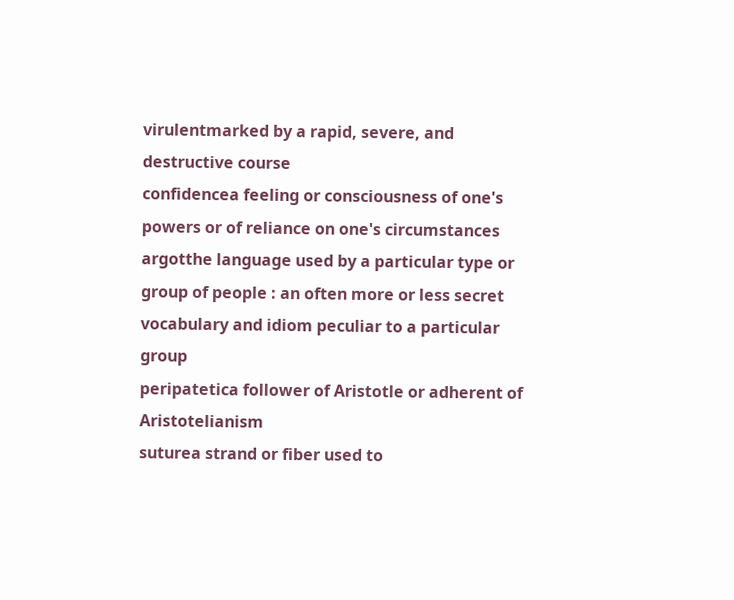virulentmarked by a rapid, severe, and destructive course
confidencea feeling or consciousness of one's powers or of reliance on one's circumstances
argotthe language used by a particular type or group of people : an often more or less secret vocabulary and idiom peculiar to a particular group
peripatetica follower of Aristotle or adherent of Aristotelianism
suturea strand or fiber used to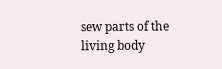sew parts of the living body